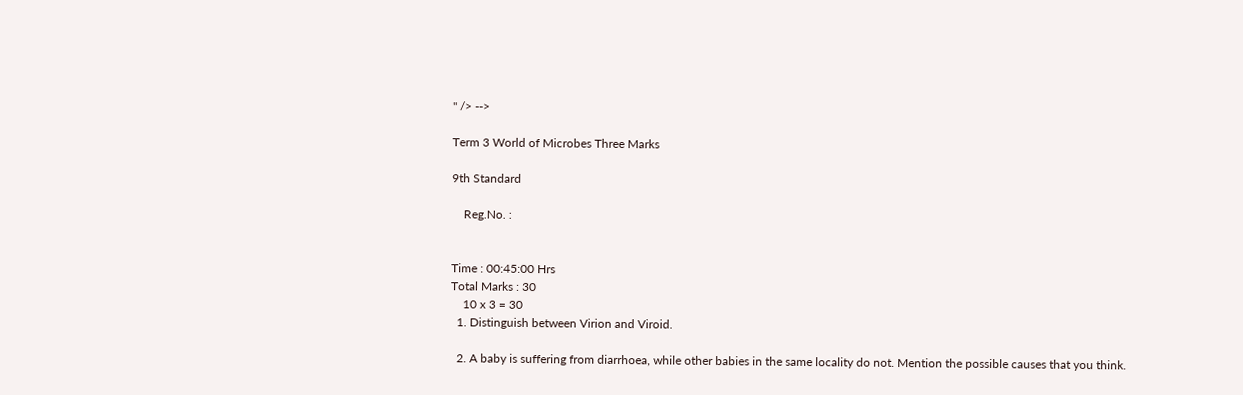" /> -->

Term 3 World of Microbes Three Marks

9th Standard

    Reg.No. :


Time : 00:45:00 Hrs
Total Marks : 30
    10 x 3 = 30
  1. Distinguish between Virion and Viroid.

  2. A baby is suffering from diarrhoea, while other babies in the same locality do not. Mention the possible causes that you think.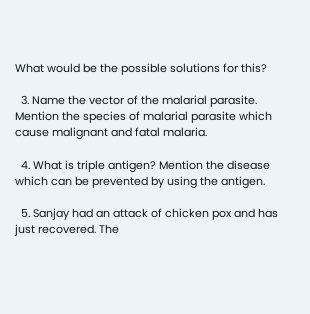What would be the possible solutions for this?

  3. Name the vector of the malarial parasite. Mention the species of malarial parasite which cause malignant and fatal malaria.

  4. What is triple antigen? Mention the disease which can be prevented by using the antigen.

  5. Sanjay had an attack of chicken pox and has just recovered. The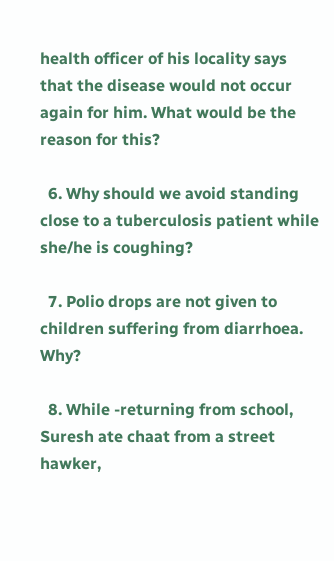health officer of his locality says that the disease would not occur again for him. What would be the reason for this?

  6. Why should we avoid standing close to a tuberculosis patient while she/he is coughing?

  7. Polio drops are not given to children suffering from diarrhoea. Why?

  8. While -returning from school, Suresh ate chaat from a street hawker,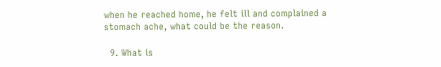when he reached home, he felt ill and complained a stomach ache, what could be the reason.

  9. What is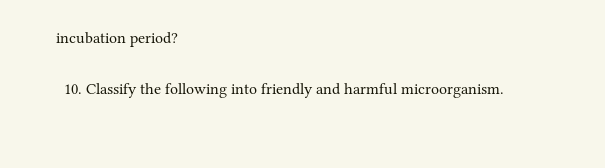incubation period?

  10. Classify the following into friendly and harmful microorganism.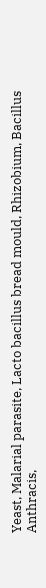Yeast, Malarial parasite, Lacto bacillus bread mould, Rhizobium, Bacillus Anthracis,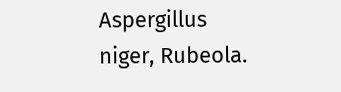Aspergillus niger, Rubeola.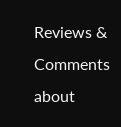Reviews & Comments about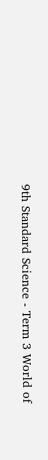9th Standard Science - Term 3 World of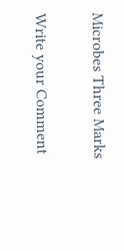Microbes Three Marks

Write your Comment